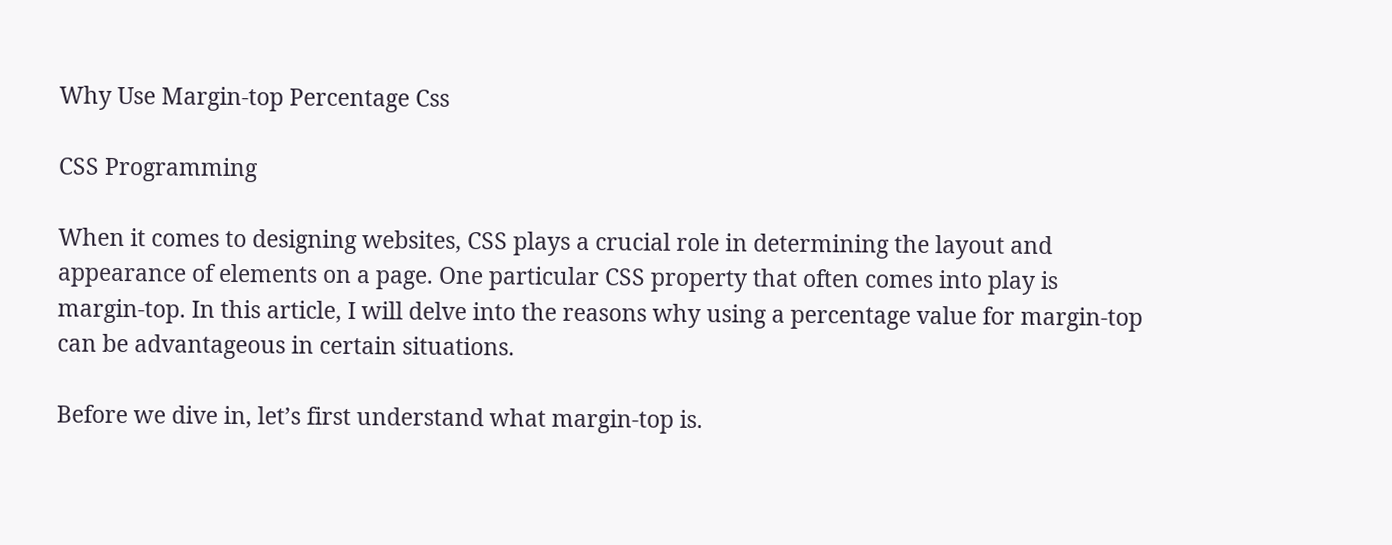Why Use Margin-top Percentage Css

CSS Programming

When it comes to designing websites, CSS plays a crucial role in determining the layout and appearance of elements on a page. One particular CSS property that often comes into play is margin-top. In this article, I will delve into the reasons why using a percentage value for margin-top can be advantageous in certain situations.

Before we dive in, let’s first understand what margin-top is.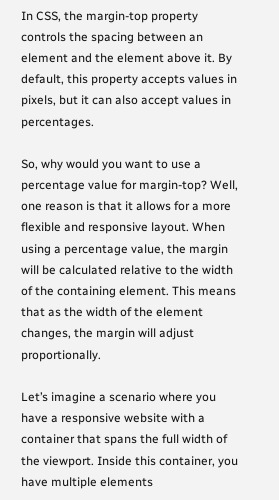In CSS, the margin-top property controls the spacing between an element and the element above it. By default, this property accepts values in pixels, but it can also accept values in percentages.

So, why would you want to use a percentage value for margin-top? Well, one reason is that it allows for a more flexible and responsive layout. When using a percentage value, the margin will be calculated relative to the width of the containing element. This means that as the width of the element changes, the margin will adjust proportionally.

Let’s imagine a scenario where you have a responsive website with a container that spans the full width of the viewport. Inside this container, you have multiple elements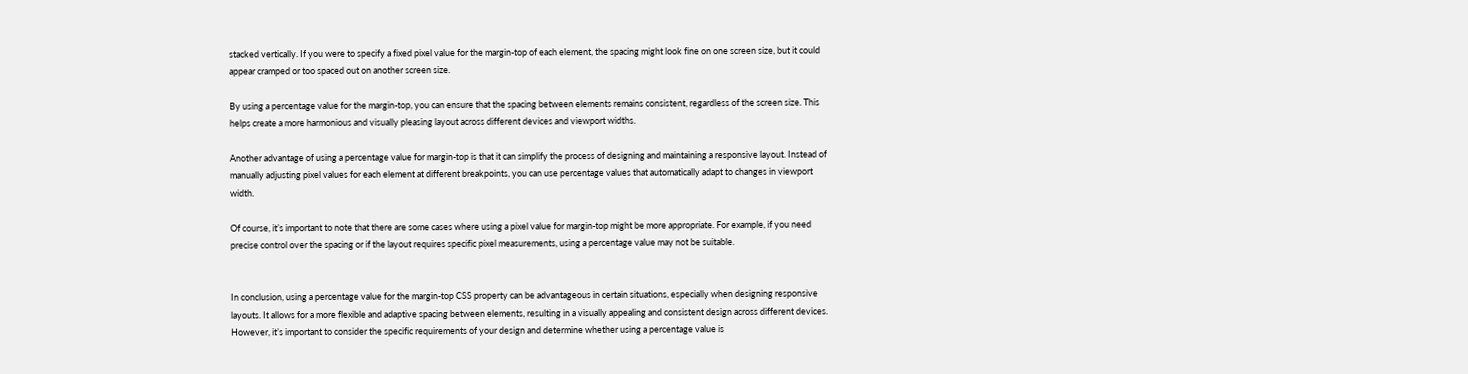stacked vertically. If you were to specify a fixed pixel value for the margin-top of each element, the spacing might look fine on one screen size, but it could appear cramped or too spaced out on another screen size.

By using a percentage value for the margin-top, you can ensure that the spacing between elements remains consistent, regardless of the screen size. This helps create a more harmonious and visually pleasing layout across different devices and viewport widths.

Another advantage of using a percentage value for margin-top is that it can simplify the process of designing and maintaining a responsive layout. Instead of manually adjusting pixel values for each element at different breakpoints, you can use percentage values that automatically adapt to changes in viewport width.

Of course, it’s important to note that there are some cases where using a pixel value for margin-top might be more appropriate. For example, if you need precise control over the spacing or if the layout requires specific pixel measurements, using a percentage value may not be suitable.


In conclusion, using a percentage value for the margin-top CSS property can be advantageous in certain situations, especially when designing responsive layouts. It allows for a more flexible and adaptive spacing between elements, resulting in a visually appealing and consistent design across different devices. However, it’s important to consider the specific requirements of your design and determine whether using a percentage value is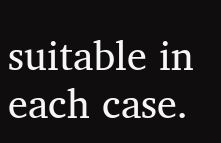suitable in each case.